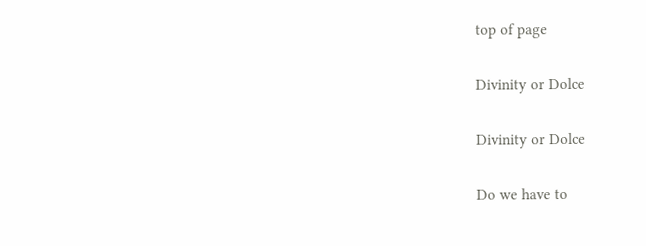top of page

Divinity or Dolce

Divinity or Dolce

Do we have to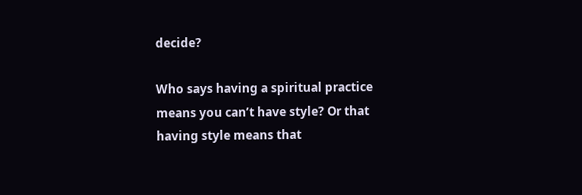decide?

Who says having a spiritual practice means you can’t have style? Or that having style means that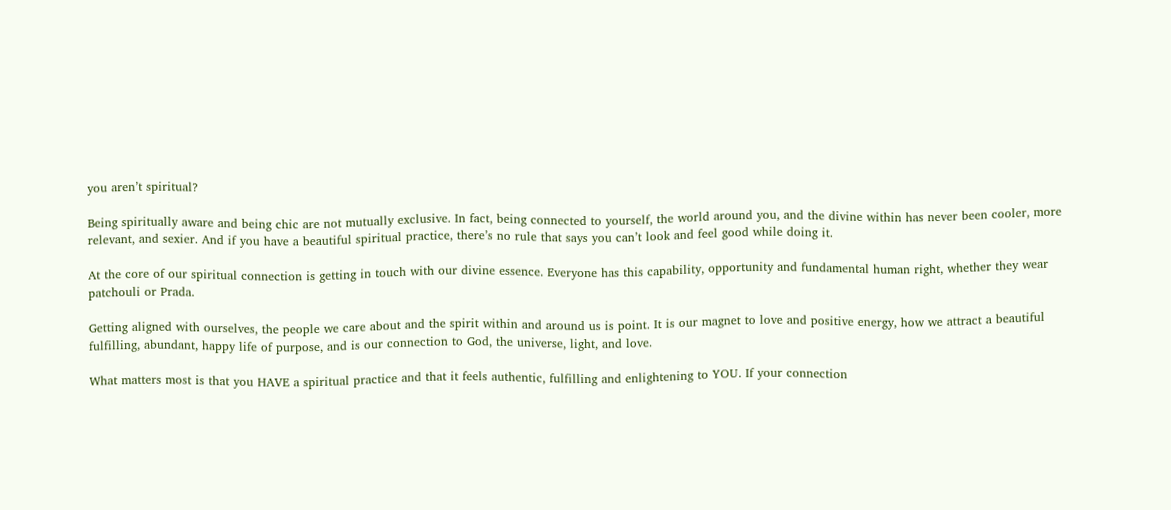you aren’t spiritual?

Being spiritually aware and being chic are not mutually exclusive. In fact, being connected to yourself, the world around you, and the divine within has never been cooler, more relevant, and sexier. And if you have a beautiful spiritual practice, there’s no rule that says you can’t look and feel good while doing it.

At the core of our spiritual connection is getting in touch with our divine essence. Everyone has this capability, opportunity and fundamental human right, whether they wear patchouli or Prada.

Getting aligned with ourselves, the people we care about and the spirit within and around us is point. It is our magnet to love and positive energy, how we attract a beautiful fulfilling, abundant, happy life of purpose, and is our connection to God, the universe, light, and love.

What matters most is that you HAVE a spiritual practice and that it feels authentic, fulfilling and enlightening to YOU. If your connection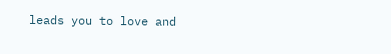leads you to love and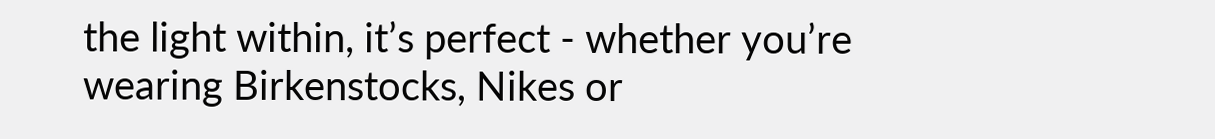the light within, it’s perfect - whether you’re wearing Birkenstocks, Nikes or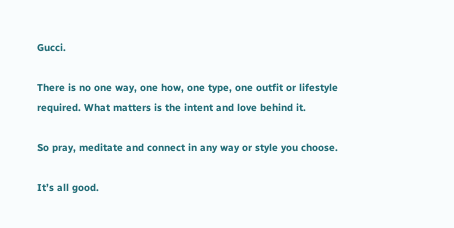Gucci.

There is no one way, one how, one type, one outfit or lifestyle required. What matters is the intent and love behind it.

So pray, meditate and connect in any way or style you choose.

It’s all good.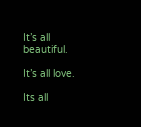It’s all beautiful.

It’s all love.

Its all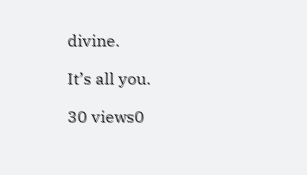divine.

It’s all you.

30 views0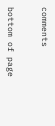comments


bottom of page